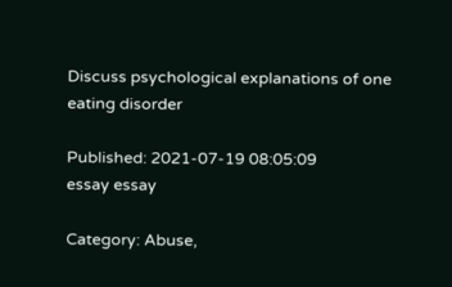Discuss psychological explanations of one eating disorder

Published: 2021-07-19 08:05:09
essay essay

Category: Abuse,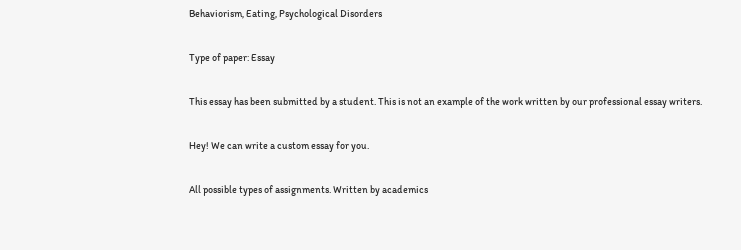Behaviorism, Eating, Psychological Disorders

Type of paper: Essay

This essay has been submitted by a student. This is not an example of the work written by our professional essay writers.

Hey! We can write a custom essay for you.

All possible types of assignments. Written by academics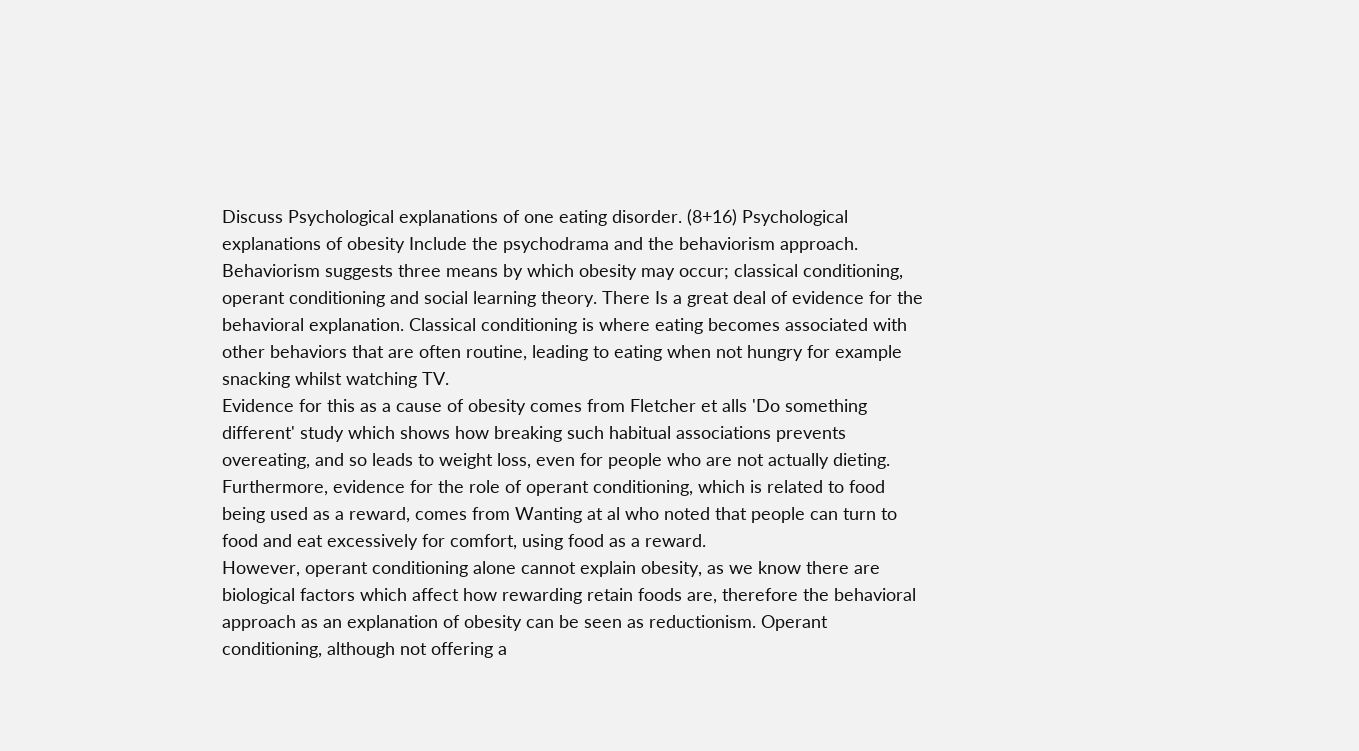Discuss Psychological explanations of one eating disorder. (8+16) Psychological explanations of obesity Include the psychodrama and the behaviorism approach. Behaviorism suggests three means by which obesity may occur; classical conditioning, operant conditioning and social learning theory. There Is a great deal of evidence for the behavioral explanation. Classical conditioning is where eating becomes associated with other behaviors that are often routine, leading to eating when not hungry for example snacking whilst watching TV.
Evidence for this as a cause of obesity comes from Fletcher et alls 'Do something different' study which shows how breaking such habitual associations prevents overeating, and so leads to weight loss, even for people who are not actually dieting. Furthermore, evidence for the role of operant conditioning, which is related to food being used as a reward, comes from Wanting at al who noted that people can turn to food and eat excessively for comfort, using food as a reward.
However, operant conditioning alone cannot explain obesity, as we know there are biological factors which affect how rewarding retain foods are, therefore the behavioral approach as an explanation of obesity can be seen as reductionism. Operant conditioning, although not offering a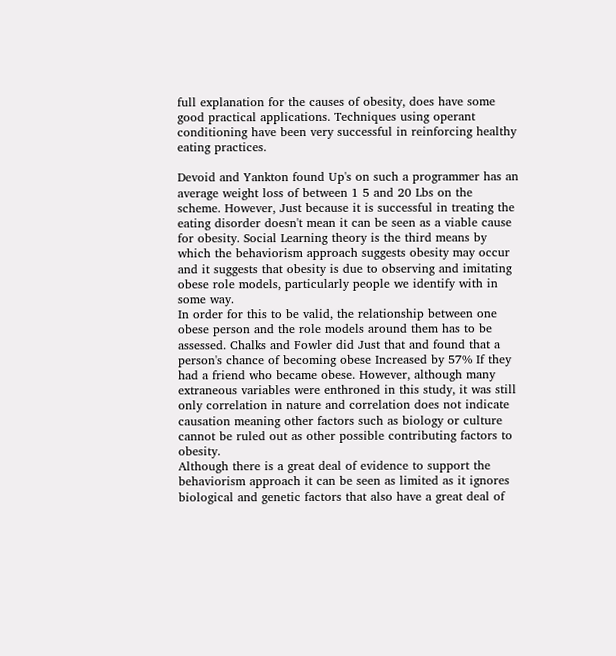full explanation for the causes of obesity, does have some good practical applications. Techniques using operant conditioning have been very successful in reinforcing healthy eating practices.

Devoid and Yankton found Up's on such a programmer has an average weight loss of between 1 5 and 20 Lbs on the scheme. However, Just because it is successful in treating the eating disorder doesn't mean it can be seen as a viable cause for obesity. Social Learning theory is the third means by which the behaviorism approach suggests obesity may occur and it suggests that obesity is due to observing and imitating obese role models, particularly people we identify with in some way.
In order for this to be valid, the relationship between one obese person and the role models around them has to be assessed. Chalks and Fowler did Just that and found that a person's chance of becoming obese Increased by 57% If they had a friend who became obese. However, although many extraneous variables were enthroned in this study, it was still only correlation in nature and correlation does not indicate causation meaning other factors such as biology or culture cannot be ruled out as other possible contributing factors to obesity.
Although there is a great deal of evidence to support the behaviorism approach it can be seen as limited as it ignores biological and genetic factors that also have a great deal of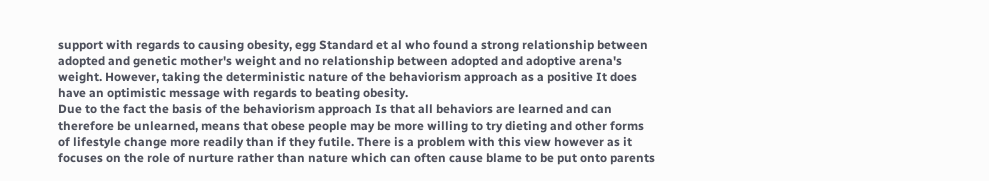support with regards to causing obesity, egg Standard et al who found a strong relationship between adopted and genetic mother's weight and no relationship between adopted and adoptive arena's weight. However, taking the deterministic nature of the behaviorism approach as a positive It does have an optimistic message with regards to beating obesity.
Due to the fact the basis of the behaviorism approach Is that all behaviors are learned and can therefore be unlearned, means that obese people may be more willing to try dieting and other forms of lifestyle change more readily than if they futile. There is a problem with this view however as it focuses on the role of nurture rather than nature which can often cause blame to be put onto parents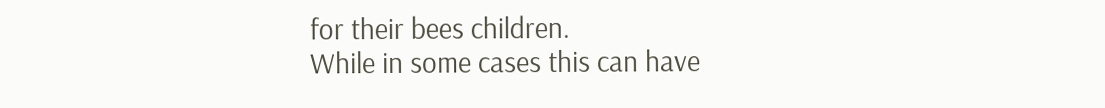for their bees children.
While in some cases this can have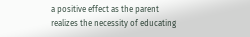a positive effect as the parent realizes the necessity of educating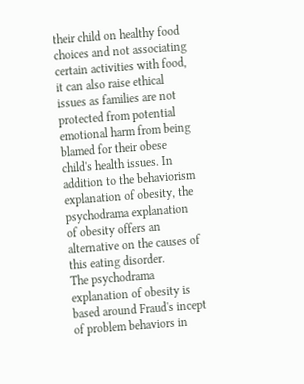their child on healthy food choices and not associating certain activities with food, it can also raise ethical issues as families are not protected from potential emotional harm from being blamed for their obese child's health issues. In addition to the behaviorism explanation of obesity, the psychodrama explanation of obesity offers an alternative on the causes of this eating disorder.
The psychodrama explanation of obesity is based around Fraud's incept of problem behaviors in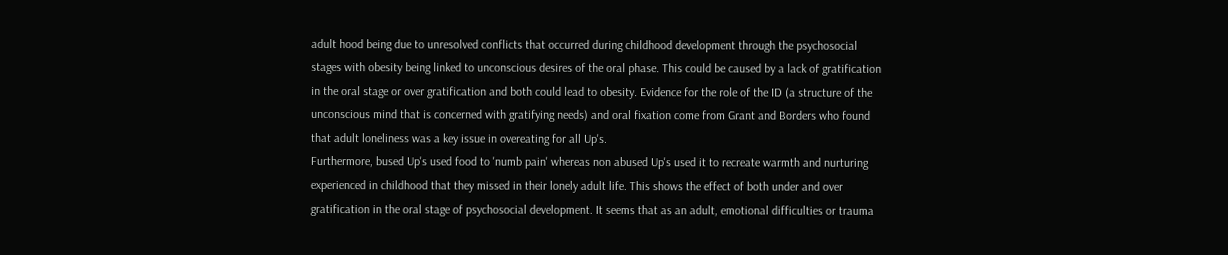adult hood being due to unresolved conflicts that occurred during childhood development through the psychosocial stages with obesity being linked to unconscious desires of the oral phase. This could be caused by a lack of gratification in the oral stage or over gratification and both could lead to obesity. Evidence for the role of the ID (a structure of the unconscious mind that is concerned with gratifying needs) and oral fixation come from Grant and Borders who found that adult loneliness was a key issue in overeating for all Up's.
Furthermore, bused Up's used food to 'numb pain' whereas non abused Up's used it to recreate warmth and nurturing experienced in childhood that they missed in their lonely adult life. This shows the effect of both under and over gratification in the oral stage of psychosocial development. It seems that as an adult, emotional difficulties or trauma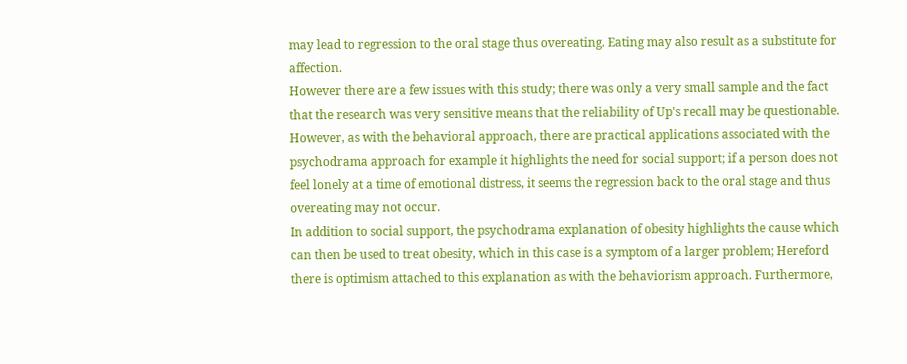may lead to regression to the oral stage thus overeating. Eating may also result as a substitute for affection.
However there are a few issues with this study; there was only a very small sample and the fact that the research was very sensitive means that the reliability of Up's recall may be questionable. However, as with the behavioral approach, there are practical applications associated with the psychodrama approach for example it highlights the need for social support; if a person does not feel lonely at a time of emotional distress, it seems the regression back to the oral stage and thus overeating may not occur.
In addition to social support, the psychodrama explanation of obesity highlights the cause which can then be used to treat obesity, which in this case is a symptom of a larger problem; Hereford there is optimism attached to this explanation as with the behaviorism approach. Furthermore,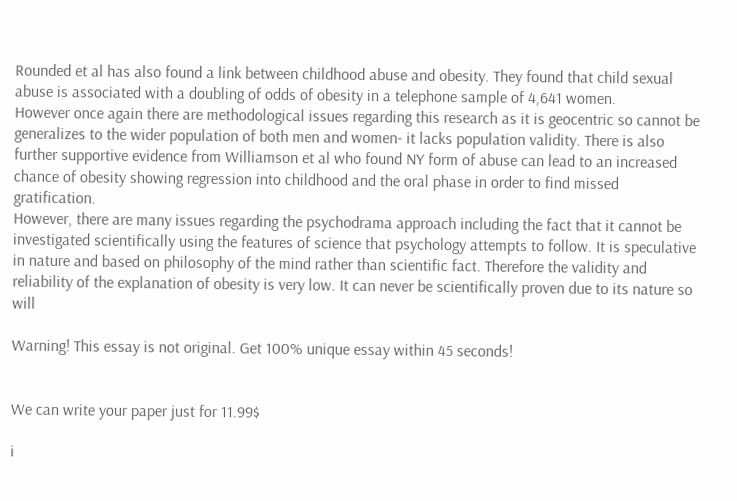Rounded et al has also found a link between childhood abuse and obesity. They found that child sexual abuse is associated with a doubling of odds of obesity in a telephone sample of 4,641 women.
However once again there are methodological issues regarding this research as it is geocentric so cannot be generalizes to the wider population of both men and women- it lacks population validity. There is also further supportive evidence from Williamson et al who found NY form of abuse can lead to an increased chance of obesity showing regression into childhood and the oral phase in order to find missed gratification.
However, there are many issues regarding the psychodrama approach including the fact that it cannot be investigated scientifically using the features of science that psychology attempts to follow. It is speculative in nature and based on philosophy of the mind rather than scientific fact. Therefore the validity and reliability of the explanation of obesity is very low. It can never be scientifically proven due to its nature so will

Warning! This essay is not original. Get 100% unique essay within 45 seconds!


We can write your paper just for 11.99$

i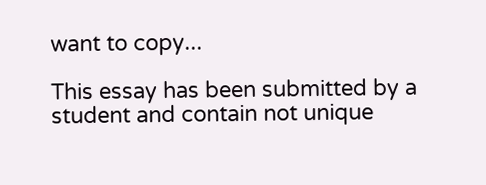want to copy...

This essay has been submitted by a student and contain not unique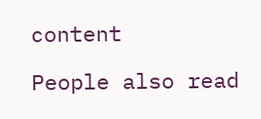content

People also read